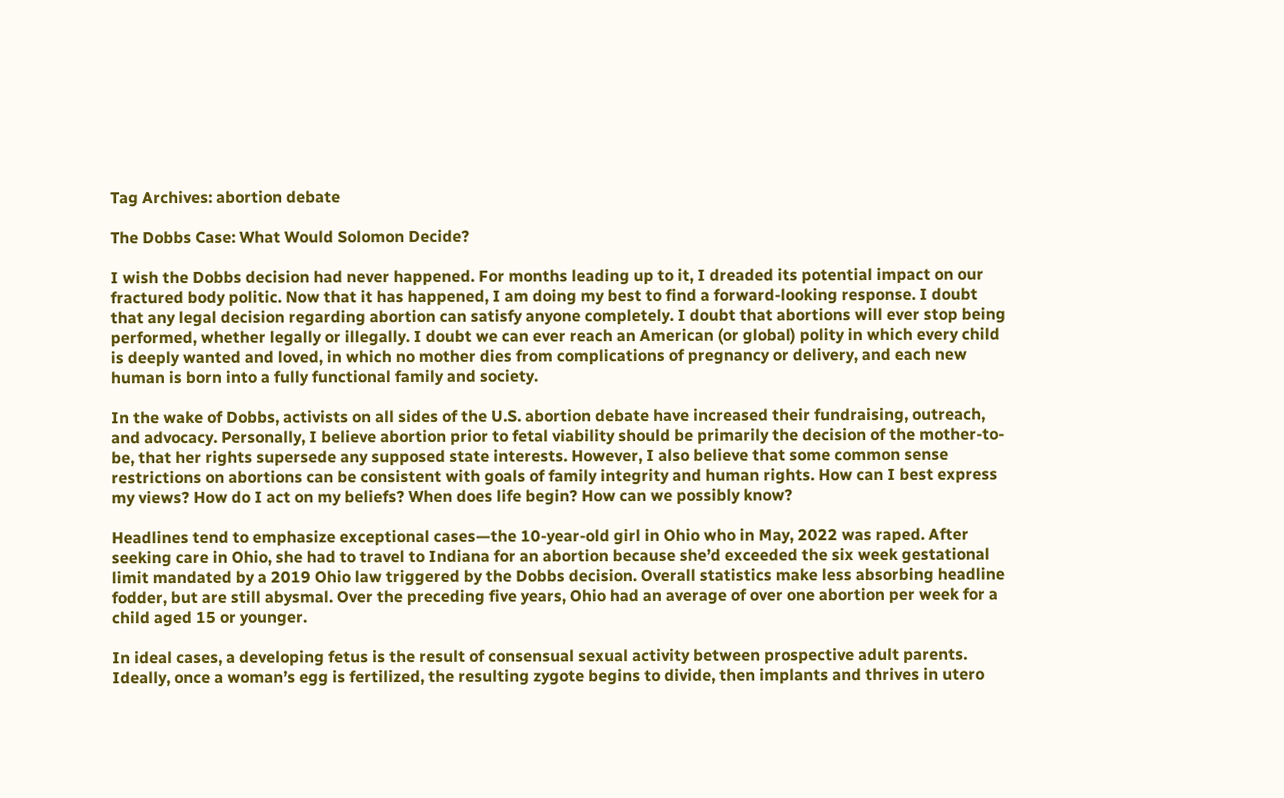Tag Archives: abortion debate

The Dobbs Case: What Would Solomon Decide?

I wish the Dobbs decision had never happened. For months leading up to it, I dreaded its potential impact on our fractured body politic. Now that it has happened, I am doing my best to find a forward-looking response. I doubt that any legal decision regarding abortion can satisfy anyone completely. I doubt that abortions will ever stop being performed, whether legally or illegally. I doubt we can ever reach an American (or global) polity in which every child is deeply wanted and loved, in which no mother dies from complications of pregnancy or delivery, and each new human is born into a fully functional family and society.

In the wake of Dobbs, activists on all sides of the U.S. abortion debate have increased their fundraising, outreach, and advocacy. Personally, I believe abortion prior to fetal viability should be primarily the decision of the mother-to-be, that her rights supersede any supposed state interests. However, I also believe that some common sense restrictions on abortions can be consistent with goals of family integrity and human rights. How can I best express my views? How do I act on my beliefs? When does life begin? How can we possibly know?

Headlines tend to emphasize exceptional cases—the 10-year-old girl in Ohio who in May, 2022 was raped. After seeking care in Ohio, she had to travel to Indiana for an abortion because she’d exceeded the six week gestational limit mandated by a 2019 Ohio law triggered by the Dobbs decision. Overall statistics make less absorbing headline fodder, but are still abysmal. Over the preceding five years, Ohio had an average of over one abortion per week for a child aged 15 or younger.

In ideal cases, a developing fetus is the result of consensual sexual activity between prospective adult parents. Ideally, once a woman’s egg is fertilized, the resulting zygote begins to divide, then implants and thrives in utero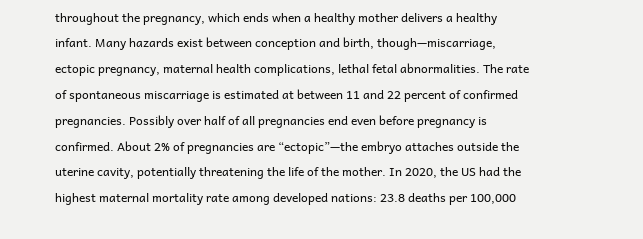throughout the pregnancy, which ends when a healthy mother delivers a healthy infant. Many hazards exist between conception and birth, though—miscarriage, ectopic pregnancy, maternal health complications, lethal fetal abnormalities. The rate of spontaneous miscarriage is estimated at between 11 and 22 percent of confirmed pregnancies. Possibly over half of all pregnancies end even before pregnancy is confirmed. About 2% of pregnancies are “ectopic”—the embryo attaches outside the uterine cavity, potentially threatening the life of the mother. In 2020, the US had the highest maternal mortality rate among developed nations: 23.8 deaths per 100,000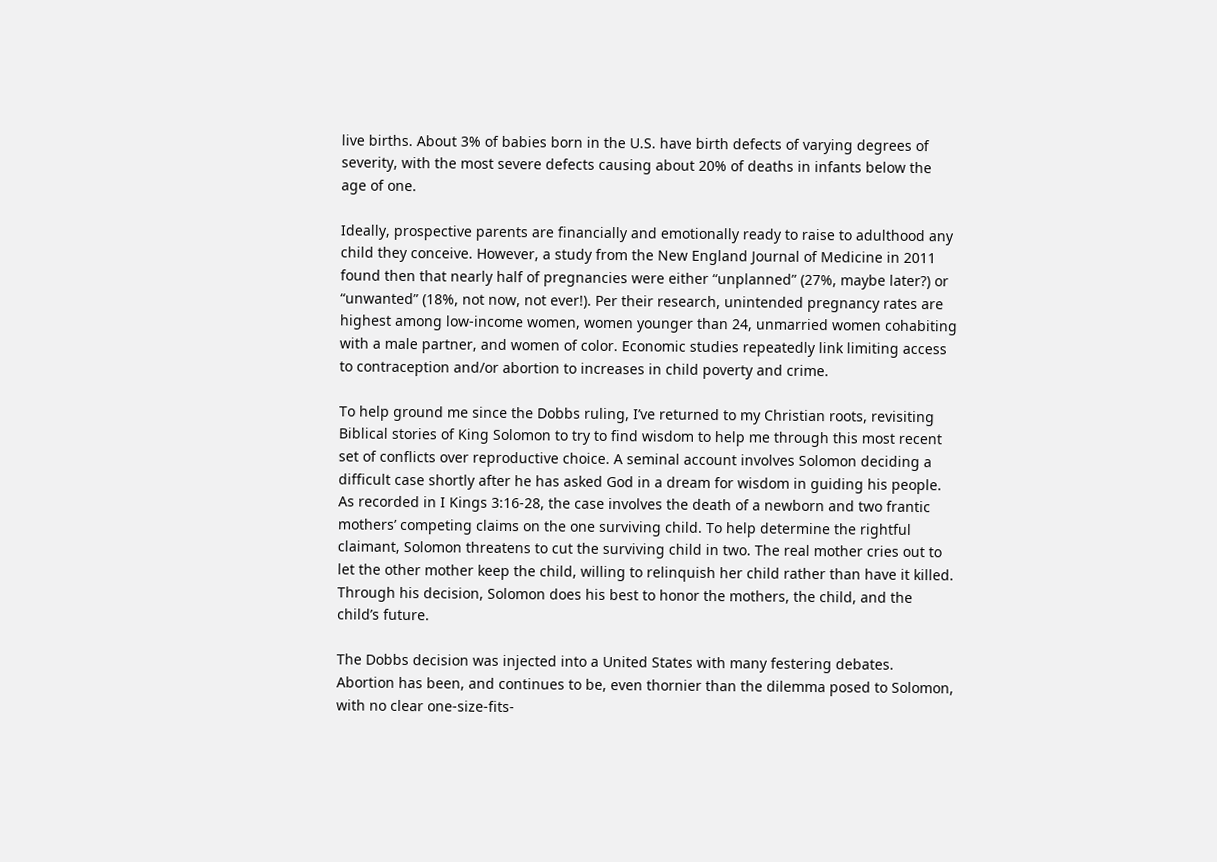live births. About 3% of babies born in the U.S. have birth defects of varying degrees of severity, with the most severe defects causing about 20% of deaths in infants below the age of one.

Ideally, prospective parents are financially and emotionally ready to raise to adulthood any child they conceive. However, a study from the New England Journal of Medicine in 2011 found then that nearly half of pregnancies were either “unplanned” (27%, maybe later?) or “unwanted” (18%, not now, not ever!). Per their research, unintended pregnancy rates are highest among low-income women, women younger than 24, unmarried women cohabiting with a male partner, and women of color. Economic studies repeatedly link limiting access to contraception and/or abortion to increases in child poverty and crime.

To help ground me since the Dobbs ruling, I’ve returned to my Christian roots, revisiting Biblical stories of King Solomon to try to find wisdom to help me through this most recent set of conflicts over reproductive choice. A seminal account involves Solomon deciding a difficult case shortly after he has asked God in a dream for wisdom in guiding his people. As recorded in I Kings 3:16-28, the case involves the death of a newborn and two frantic mothers’ competing claims on the one surviving child. To help determine the rightful claimant, Solomon threatens to cut the surviving child in two. The real mother cries out to let the other mother keep the child, willing to relinquish her child rather than have it killed. Through his decision, Solomon does his best to honor the mothers, the child, and the child’s future.

The Dobbs decision was injected into a United States with many festering debates. Abortion has been, and continues to be, even thornier than the dilemma posed to Solomon, with no clear one-size-fits-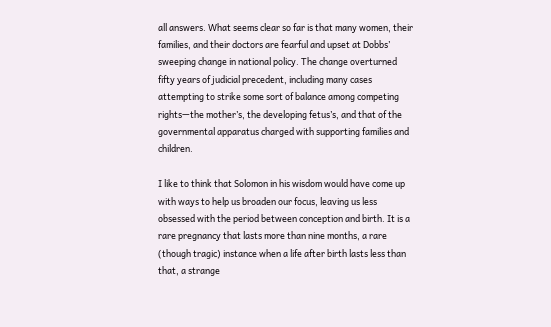all answers. What seems clear so far is that many women, their families, and their doctors are fearful and upset at Dobbs’ sweeping change in national policy. The change overturned fifty years of judicial precedent, including many cases attempting to strike some sort of balance among competing rights—the mother’s, the developing fetus’s, and that of the governmental apparatus charged with supporting families and children.

I like to think that Solomon in his wisdom would have come up with ways to help us broaden our focus, leaving us less obsessed with the period between conception and birth. It is a rare pregnancy that lasts more than nine months, a rare (though tragic) instance when a life after birth lasts less than that, a strange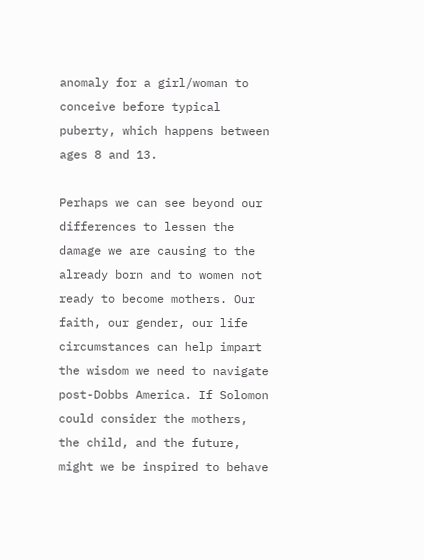anomaly for a girl/woman to conceive before typical puberty, which happens between ages 8 and 13.

Perhaps we can see beyond our differences to lessen the damage we are causing to the already born and to women not ready to become mothers. Our faith, our gender, our life circumstances can help impart the wisdom we need to navigate post-Dobbs America. If Solomon could consider the mothers, the child, and the future, might we be inspired to behave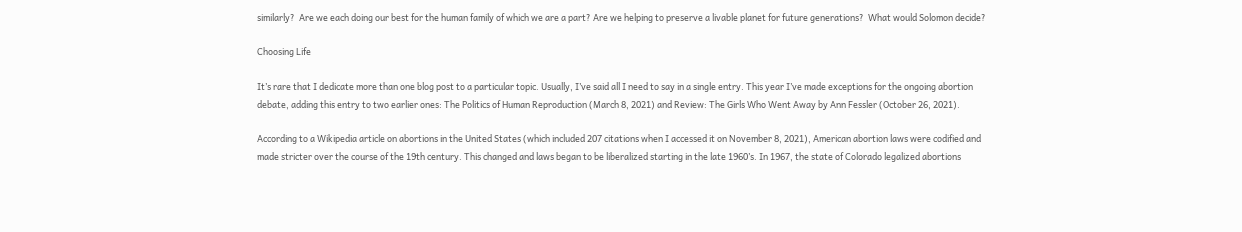similarly?  Are we each doing our best for the human family of which we are a part? Are we helping to preserve a livable planet for future generations?  What would Solomon decide?

Choosing Life

It’s rare that I dedicate more than one blog post to a particular topic. Usually, I’ve said all I need to say in a single entry. This year I’ve made exceptions for the ongoing abortion debate, adding this entry to two earlier ones: The Politics of Human Reproduction (March 8, 2021) and Review: The Girls Who Went Away by Ann Fessler (October 26, 2021).

According to a Wikipedia article on abortions in the United States (which included 207 citations when I accessed it on November 8, 2021), American abortion laws were codified and made stricter over the course of the 19th century. This changed and laws began to be liberalized starting in the late 1960’s. In 1967, the state of Colorado legalized abortions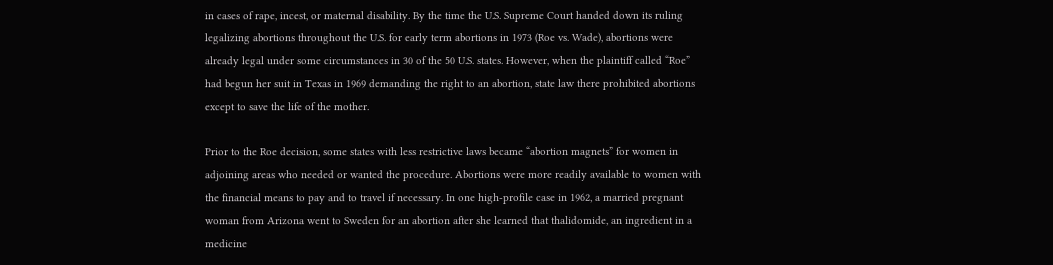in cases of rape, incest, or maternal disability. By the time the U.S. Supreme Court handed down its ruling legalizing abortions throughout the U.S. for early term abortions in 1973 (Roe vs. Wade), abortions were already legal under some circumstances in 30 of the 50 U.S. states. However, when the plaintiff called “Roe” had begun her suit in Texas in 1969 demanding the right to an abortion, state law there prohibited abortions except to save the life of the mother.

Prior to the Roe decision, some states with less restrictive laws became “abortion magnets” for women in adjoining areas who needed or wanted the procedure. Abortions were more readily available to women with the financial means to pay and to travel if necessary. In one high-profile case in 1962, a married pregnant woman from Arizona went to Sweden for an abortion after she learned that thalidomide, an ingredient in a medicine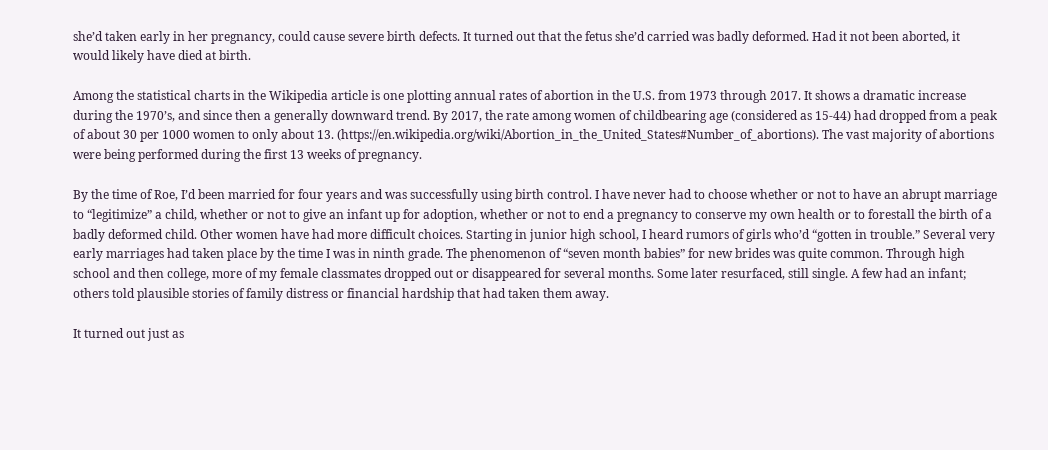she’d taken early in her pregnancy, could cause severe birth defects. It turned out that the fetus she’d carried was badly deformed. Had it not been aborted, it would likely have died at birth.

Among the statistical charts in the Wikipedia article is one plotting annual rates of abortion in the U.S. from 1973 through 2017. It shows a dramatic increase during the 1970’s, and since then a generally downward trend. By 2017, the rate among women of childbearing age (considered as 15-44) had dropped from a peak of about 30 per 1000 women to only about 13. (https://en.wikipedia.org/wiki/Abortion_in_the_United_States#Number_of_abortions). The vast majority of abortions were being performed during the first 13 weeks of pregnancy.

By the time of Roe, I’d been married for four years and was successfully using birth control. I have never had to choose whether or not to have an abrupt marriage to “legitimize” a child, whether or not to give an infant up for adoption, whether or not to end a pregnancy to conserve my own health or to forestall the birth of a badly deformed child. Other women have had more difficult choices. Starting in junior high school, I heard rumors of girls who’d “gotten in trouble.” Several very early marriages had taken place by the time I was in ninth grade. The phenomenon of “seven month babies” for new brides was quite common. Through high school and then college, more of my female classmates dropped out or disappeared for several months. Some later resurfaced, still single. A few had an infant; others told plausible stories of family distress or financial hardship that had taken them away.

It turned out just as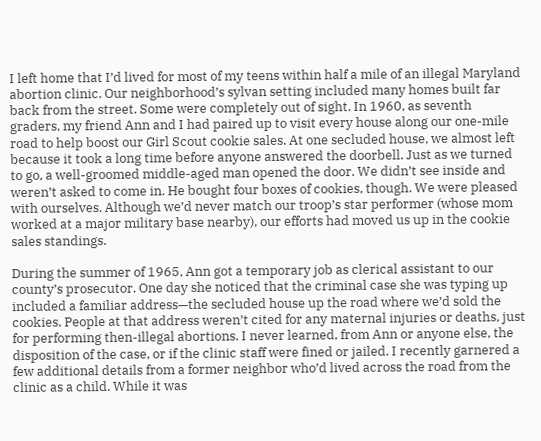I left home that I’d lived for most of my teens within half a mile of an illegal Maryland abortion clinic. Our neighborhood’s sylvan setting included many homes built far back from the street. Some were completely out of sight. In 1960, as seventh graders, my friend Ann and I had paired up to visit every house along our one-mile road to help boost our Girl Scout cookie sales. At one secluded house, we almost left because it took a long time before anyone answered the doorbell. Just as we turned to go, a well-groomed middle-aged man opened the door. We didn’t see inside and weren’t asked to come in. He bought four boxes of cookies, though. We were pleased with ourselves. Although we’d never match our troop’s star performer (whose mom worked at a major military base nearby), our efforts had moved us up in the cookie sales standings.

During the summer of 1965, Ann got a temporary job as clerical assistant to our county’s prosecutor. One day she noticed that the criminal case she was typing up included a familiar address—the secluded house up the road where we’d sold the cookies. People at that address weren’t cited for any maternal injuries or deaths, just for performing then-illegal abortions. I never learned, from Ann or anyone else, the disposition of the case, or if the clinic staff were fined or jailed. I recently garnered a few additional details from a former neighbor who’d lived across the road from the clinic as a child. While it was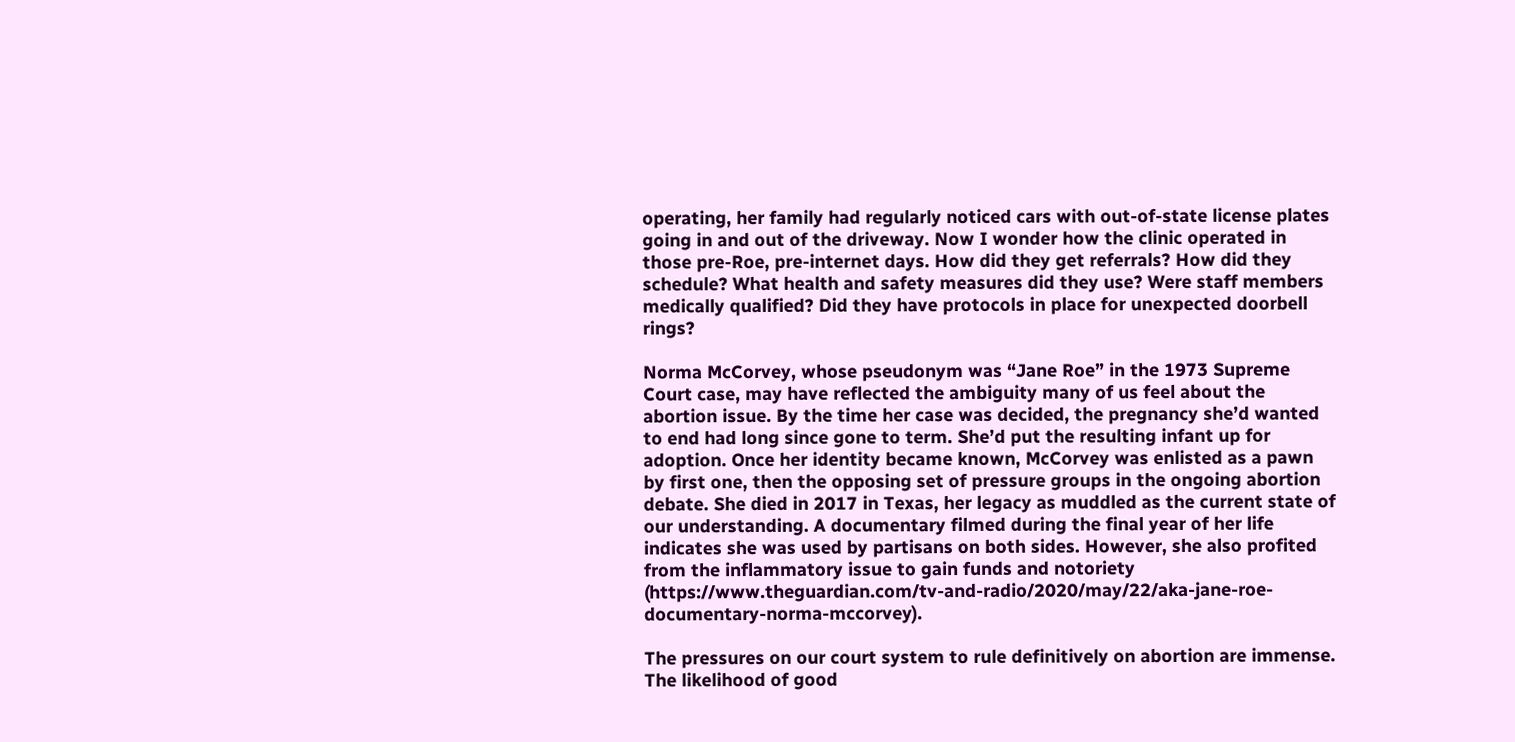operating, her family had regularly noticed cars with out-of-state license plates going in and out of the driveway. Now I wonder how the clinic operated in those pre-Roe, pre-internet days. How did they get referrals? How did they schedule? What health and safety measures did they use? Were staff members medically qualified? Did they have protocols in place for unexpected doorbell rings?

Norma McCorvey, whose pseudonym was “Jane Roe” in the 1973 Supreme Court case, may have reflected the ambiguity many of us feel about the abortion issue. By the time her case was decided, the pregnancy she’d wanted to end had long since gone to term. She’d put the resulting infant up for adoption. Once her identity became known, McCorvey was enlisted as a pawn by first one, then the opposing set of pressure groups in the ongoing abortion debate. She died in 2017 in Texas, her legacy as muddled as the current state of our understanding. A documentary filmed during the final year of her life indicates she was used by partisans on both sides. However, she also profited from the inflammatory issue to gain funds and notoriety (https://www.theguardian.com/tv-and-radio/2020/may/22/aka-jane-roe-documentary-norma-mccorvey).

The pressures on our court system to rule definitively on abortion are immense. The likelihood of good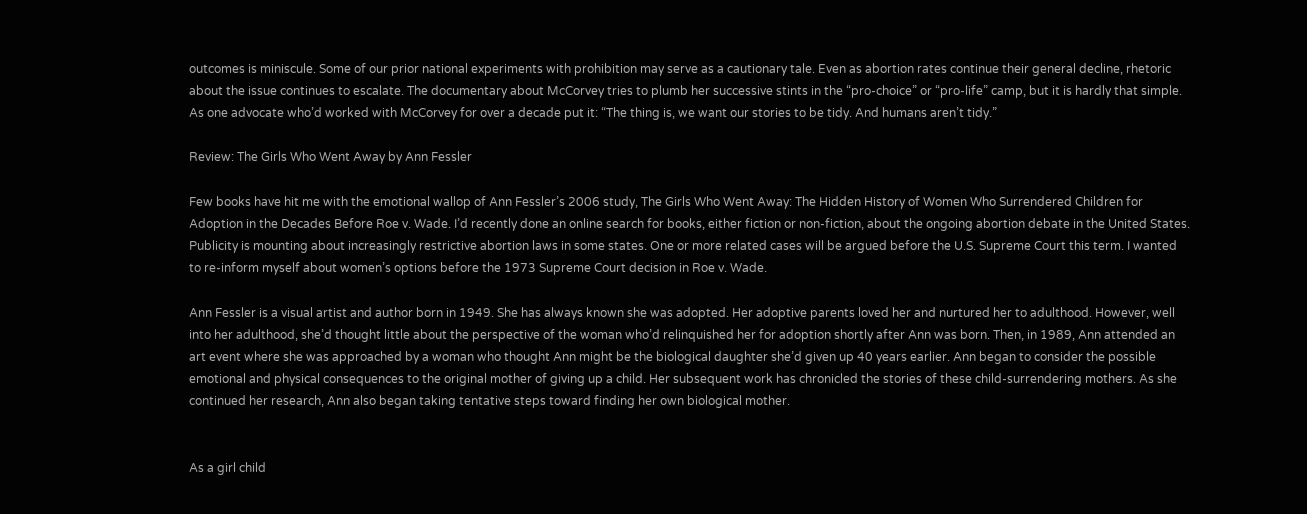outcomes is miniscule. Some of our prior national experiments with prohibition may serve as a cautionary tale. Even as abortion rates continue their general decline, rhetoric about the issue continues to escalate. The documentary about McCorvey tries to plumb her successive stints in the “pro-choice” or “pro-life” camp, but it is hardly that simple. As one advocate who’d worked with McCorvey for over a decade put it: “The thing is, we want our stories to be tidy. And humans aren’t tidy.”

Review: The Girls Who Went Away by Ann Fessler

Few books have hit me with the emotional wallop of Ann Fessler’s 2006 study, The Girls Who Went Away: The Hidden History of Women Who Surrendered Children for Adoption in the Decades Before Roe v. Wade. I’d recently done an online search for books, either fiction or non-fiction, about the ongoing abortion debate in the United States. Publicity is mounting about increasingly restrictive abortion laws in some states. One or more related cases will be argued before the U.S. Supreme Court this term. I wanted to re-inform myself about women’s options before the 1973 Supreme Court decision in Roe v. Wade.

Ann Fessler is a visual artist and author born in 1949. She has always known she was adopted. Her adoptive parents loved her and nurtured her to adulthood. However, well into her adulthood, she’d thought little about the perspective of the woman who’d relinquished her for adoption shortly after Ann was born. Then, in 1989, Ann attended an art event where she was approached by a woman who thought Ann might be the biological daughter she’d given up 40 years earlier. Ann began to consider the possible emotional and physical consequences to the original mother of giving up a child. Her subsequent work has chronicled the stories of these child-surrendering mothers. As she continued her research, Ann also began taking tentative steps toward finding her own biological mother.


As a girl child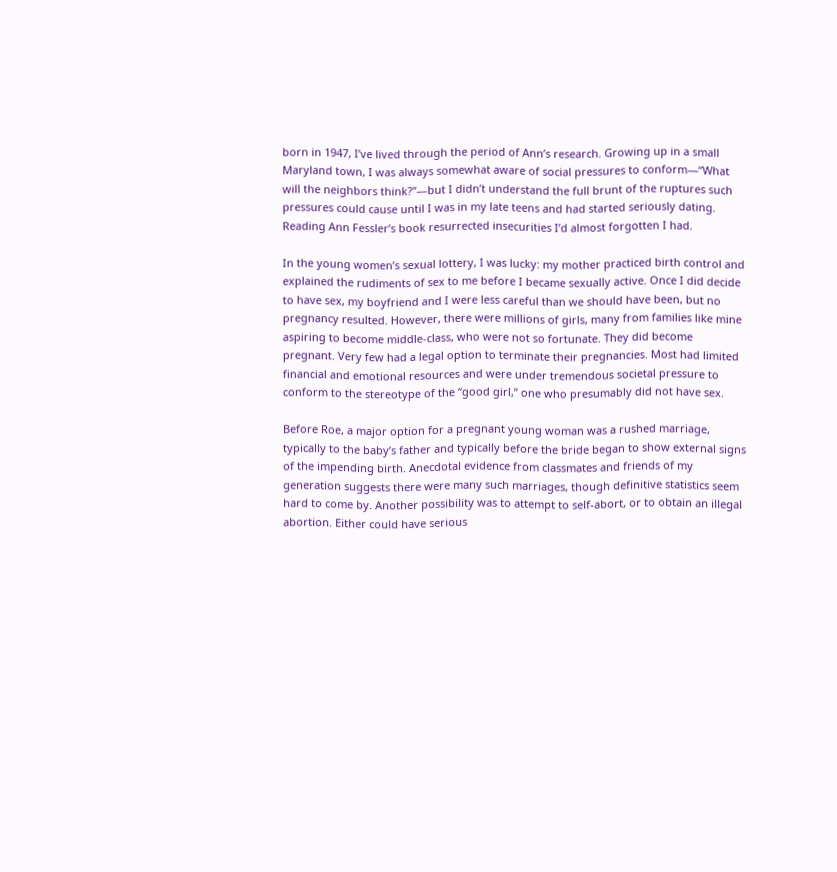born in 1947, I’ve lived through the period of Ann’s research. Growing up in a small Maryland town, I was always somewhat aware of social pressures to conform—“What will the neighbors think?”—but I didn’t understand the full brunt of the ruptures such pressures could cause until I was in my late teens and had started seriously dating. Reading Ann Fessler’s book resurrected insecurities I’d almost forgotten I had.

In the young women’s sexual lottery, I was lucky: my mother practiced birth control and explained the rudiments of sex to me before I became sexually active. Once I did decide to have sex, my boyfriend and I were less careful than we should have been, but no pregnancy resulted. However, there were millions of girls, many from families like mine aspiring to become middle-class, who were not so fortunate. They did become pregnant. Very few had a legal option to terminate their pregnancies. Most had limited financial and emotional resources and were under tremendous societal pressure to conform to the stereotype of the “good girl,” one who presumably did not have sex.

Before Roe, a major option for a pregnant young woman was a rushed marriage, typically to the baby’s father and typically before the bride began to show external signs of the impending birth. Anecdotal evidence from classmates and friends of my generation suggests there were many such marriages, though definitive statistics seem hard to come by. Another possibility was to attempt to self-abort, or to obtain an illegal abortion. Either could have serious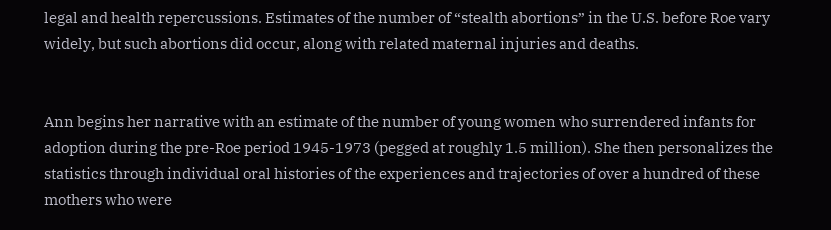legal and health repercussions. Estimates of the number of “stealth abortions” in the U.S. before Roe vary widely, but such abortions did occur, along with related maternal injuries and deaths.


Ann begins her narrative with an estimate of the number of young women who surrendered infants for adoption during the pre-Roe period 1945-1973 (pegged at roughly 1.5 million). She then personalizes the statistics through individual oral histories of the experiences and trajectories of over a hundred of these mothers who were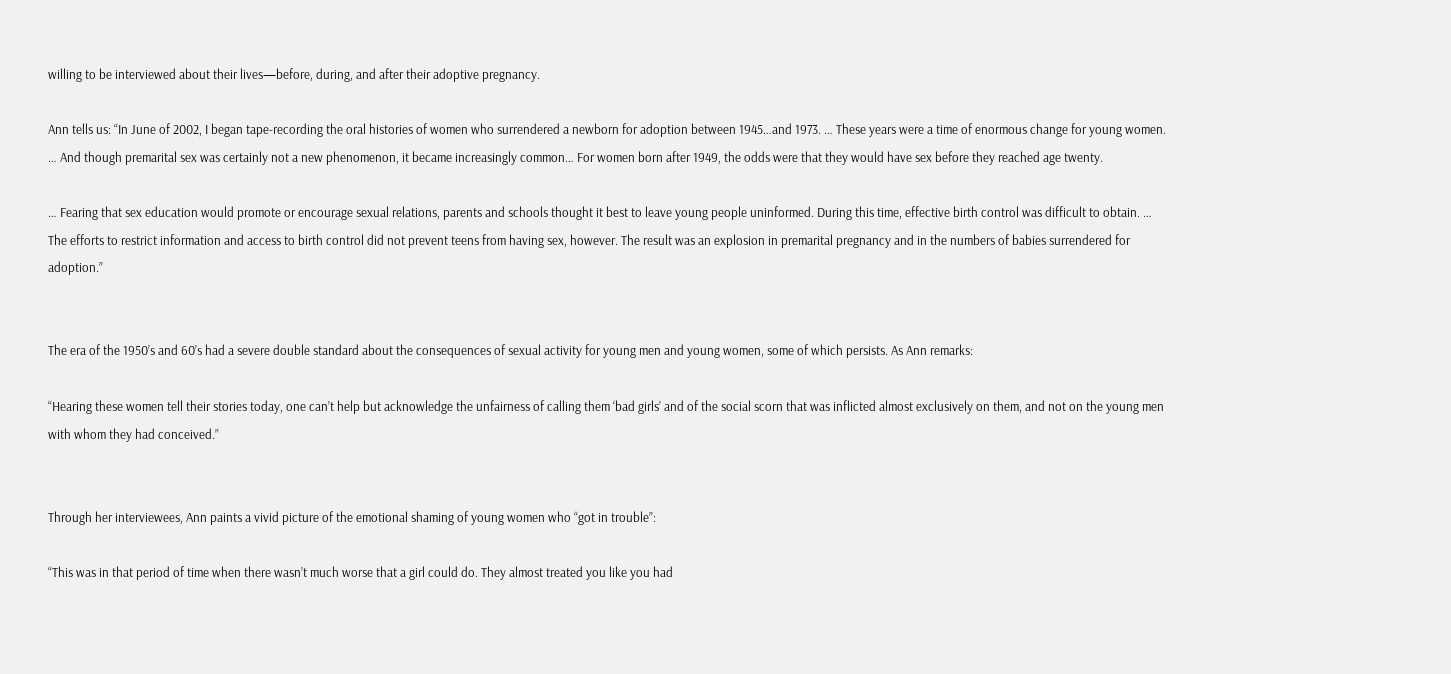willing to be interviewed about their lives—before, during, and after their adoptive pregnancy.

Ann tells us: “In June of 2002, I began tape-recording the oral histories of women who surrendered a newborn for adoption between 1945…and 1973. … These years were a time of enormous change for young women. … And though premarital sex was certainly not a new phenomenon, it became increasingly common… For women born after 1949, the odds were that they would have sex before they reached age twenty.

… Fearing that sex education would promote or encourage sexual relations, parents and schools thought it best to leave young people uninformed. During this time, effective birth control was difficult to obtain. … The efforts to restrict information and access to birth control did not prevent teens from having sex, however. The result was an explosion in premarital pregnancy and in the numbers of babies surrendered for adoption.”


The era of the 1950’s and 60’s had a severe double standard about the consequences of sexual activity for young men and young women, some of which persists. As Ann remarks:

“Hearing these women tell their stories today, one can’t help but acknowledge the unfairness of calling them ‘bad girls’ and of the social scorn that was inflicted almost exclusively on them, and not on the young men with whom they had conceived.”


Through her interviewees, Ann paints a vivid picture of the emotional shaming of young women who “got in trouble”:

“This was in that period of time when there wasn’t much worse that a girl could do. They almost treated you like you had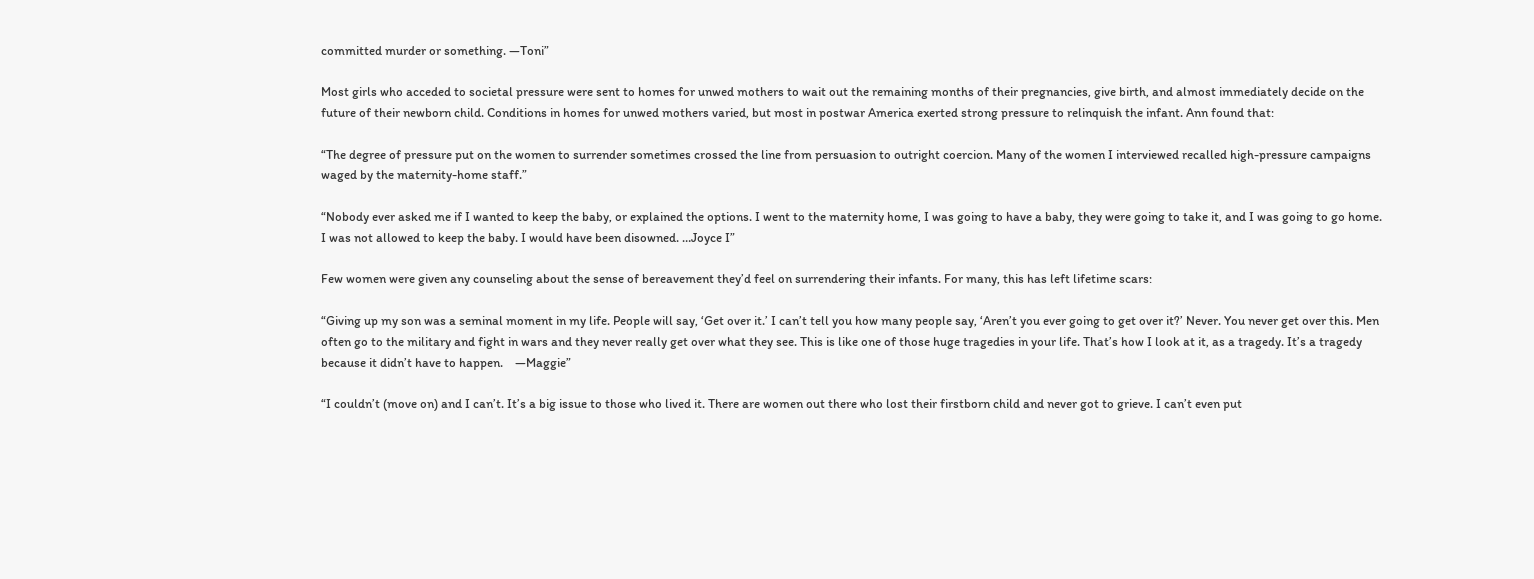committed murder or something. —Toni”

Most girls who acceded to societal pressure were sent to homes for unwed mothers to wait out the remaining months of their pregnancies, give birth, and almost immediately decide on the future of their newborn child. Conditions in homes for unwed mothers varied, but most in postwar America exerted strong pressure to relinquish the infant. Ann found that:

“The degree of pressure put on the women to surrender sometimes crossed the line from persuasion to outright coercion. Many of the women I interviewed recalled high-pressure campaigns waged by the maternity-home staff.”

“Nobody ever asked me if I wanted to keep the baby, or explained the options. I went to the maternity home, I was going to have a baby, they were going to take it, and I was going to go home. I was not allowed to keep the baby. I would have been disowned. …Joyce I”

Few women were given any counseling about the sense of bereavement they’d feel on surrendering their infants. For many, this has left lifetime scars:

“Giving up my son was a seminal moment in my life. People will say, ‘Get over it.’ I can’t tell you how many people say, ‘Aren’t you ever going to get over it?’ Never. You never get over this. Men often go to the military and fight in wars and they never really get over what they see. This is like one of those huge tragedies in your life. That’s how I look at it, as a tragedy. It’s a tragedy because it didn’t have to happen.    —Maggie”

“I couldn’t (move on) and I can’t. It’s a big issue to those who lived it. There are women out there who lost their firstborn child and never got to grieve. I can’t even put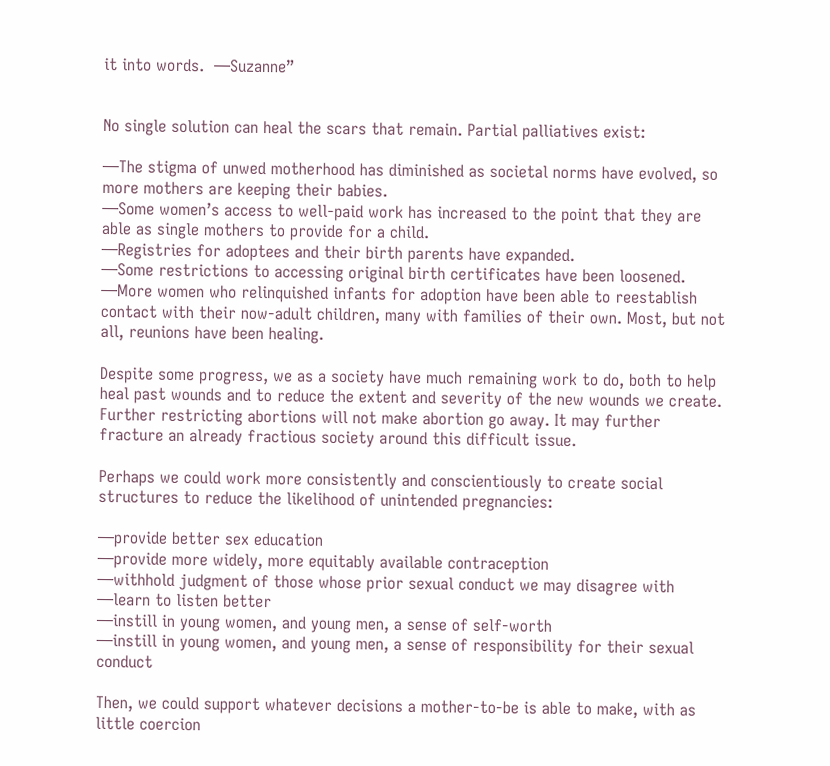it into words.  —Suzanne”


No single solution can heal the scars that remain. Partial palliatives exist:

—The stigma of unwed motherhood has diminished as societal norms have evolved, so more mothers are keeping their babies.
—Some women’s access to well-paid work has increased to the point that they are able as single mothers to provide for a child.
—Registries for adoptees and their birth parents have expanded.
—Some restrictions to accessing original birth certificates have been loosened.
—More women who relinquished infants for adoption have been able to reestablish contact with their now-adult children, many with families of their own. Most, but not all, reunions have been healing.

Despite some progress, we as a society have much remaining work to do, both to help heal past wounds and to reduce the extent and severity of the new wounds we create. Further restricting abortions will not make abortion go away. It may further fracture an already fractious society around this difficult issue.

Perhaps we could work more consistently and conscientiously to create social structures to reduce the likelihood of unintended pregnancies:

—provide better sex education
—provide more widely, more equitably available contraception
—withhold judgment of those whose prior sexual conduct we may disagree with
—learn to listen better
—instill in young women, and young men, a sense of self-worth
—instill in young women, and young men, a sense of responsibility for their sexual conduct

Then, we could support whatever decisions a mother-to-be is able to make, with as little coercion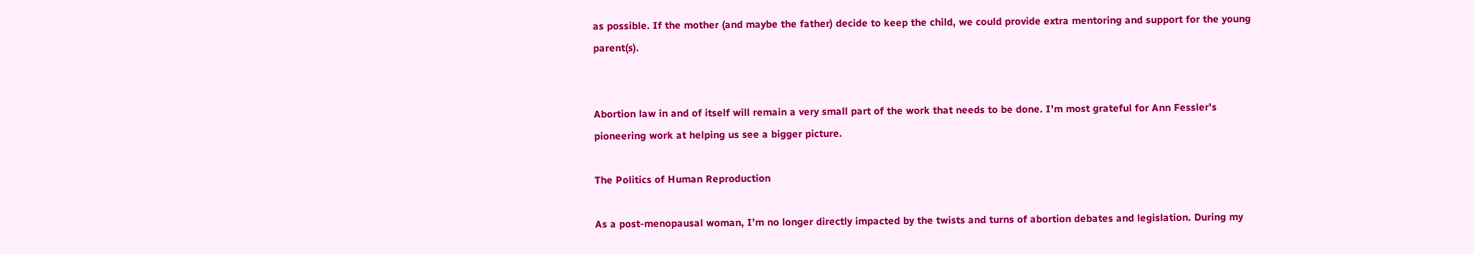as possible. If the mother (and maybe the father) decide to keep the child, we could provide extra mentoring and support for the young parent(s).


Abortion law in and of itself will remain a very small part of the work that needs to be done. I’m most grateful for Ann Fessler’s pioneering work at helping us see a bigger picture.

The Politics of Human Reproduction

As a post-menopausal woman, I’m no longer directly impacted by the twists and turns of abortion debates and legislation. During my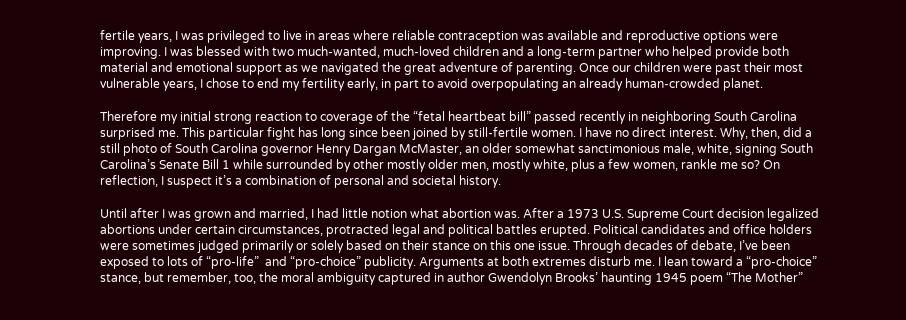fertile years, I was privileged to live in areas where reliable contraception was available and reproductive options were improving. I was blessed with two much-wanted, much-loved children and a long-term partner who helped provide both material and emotional support as we navigated the great adventure of parenting. Once our children were past their most vulnerable years, I chose to end my fertility early, in part to avoid overpopulating an already human-crowded planet.

Therefore my initial strong reaction to coverage of the “fetal heartbeat bill” passed recently in neighboring South Carolina surprised me. This particular fight has long since been joined by still-fertile women. I have no direct interest. Why, then, did a still photo of South Carolina governor Henry Dargan McMaster, an older somewhat sanctimonious male, white, signing South Carolina’s Senate Bill 1 while surrounded by other mostly older men, mostly white, plus a few women, rankle me so? On reflection, I suspect it’s a combination of personal and societal history.

Until after I was grown and married, I had little notion what abortion was. After a 1973 U.S. Supreme Court decision legalized abortions under certain circumstances, protracted legal and political battles erupted. Political candidates and office holders were sometimes judged primarily or solely based on their stance on this one issue. Through decades of debate, I’ve been exposed to lots of “pro-life”  and “pro-choice” publicity. Arguments at both extremes disturb me. I lean toward a “pro-choice” stance, but remember, too, the moral ambiguity captured in author Gwendolyn Brooks’ haunting 1945 poem “The Mother”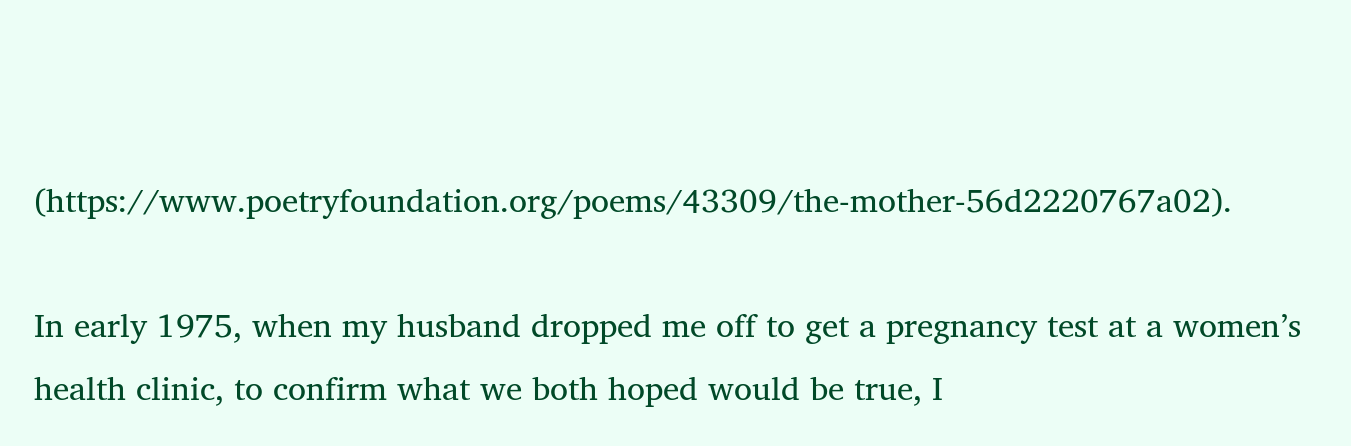(https://www.poetryfoundation.org/poems/43309/the-mother-56d2220767a02).

In early 1975, when my husband dropped me off to get a pregnancy test at a women’s health clinic, to confirm what we both hoped would be true, I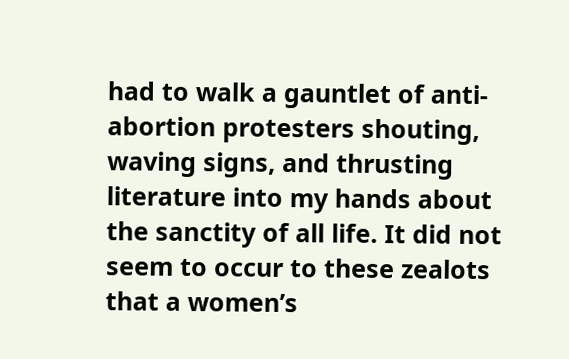had to walk a gauntlet of anti-abortion protesters shouting, waving signs, and thrusting literature into my hands about the sanctity of all life. It did not seem to occur to these zealots that a women’s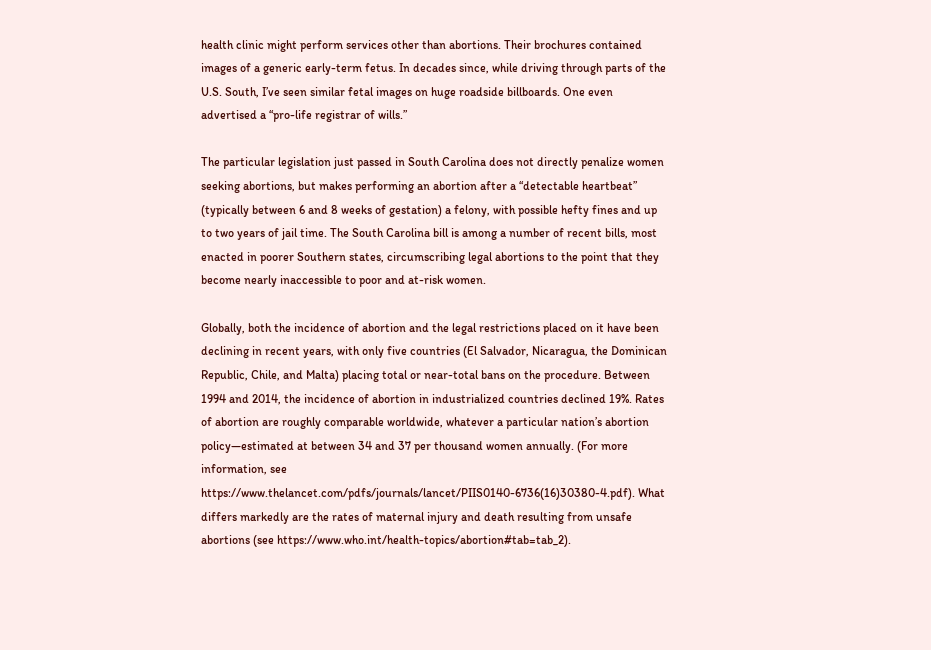health clinic might perform services other than abortions. Their brochures contained images of a generic early-term fetus. In decades since, while driving through parts of the U.S. South, I’ve seen similar fetal images on huge roadside billboards. One even advertised a “pro-life registrar of wills.”

The particular legislation just passed in South Carolina does not directly penalize women seeking abortions, but makes performing an abortion after a “detectable heartbeat” (typically between 6 and 8 weeks of gestation) a felony, with possible hefty fines and up to two years of jail time. The South Carolina bill is among a number of recent bills, most enacted in poorer Southern states, circumscribing legal abortions to the point that they become nearly inaccessible to poor and at-risk women.

Globally, both the incidence of abortion and the legal restrictions placed on it have been declining in recent years, with only five countries (El Salvador, Nicaragua, the Dominican Republic, Chile, and Malta) placing total or near-total bans on the procedure. Between 1994 and 2014, the incidence of abortion in industrialized countries declined 19%. Rates of abortion are roughly comparable worldwide, whatever a particular nation’s abortion policy—estimated at between 34 and 37 per thousand women annually. (For more information, see https://www.thelancet.com/pdfs/journals/lancet/PIIS0140-6736(16)30380-4.pdf). What differs markedly are the rates of maternal injury and death resulting from unsafe abortions (see https://www.who.int/health-topics/abortion#tab=tab_2).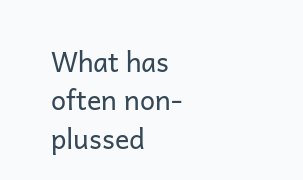What has often non-plussed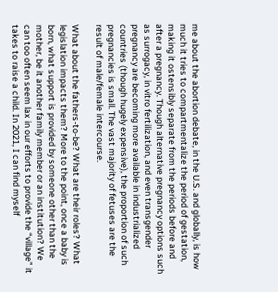me about the abortion debate, in the U.S. and globally, is how much it tries to compartmentalize the period of gestation, making it ostensibly separate from the periods before and after a pregnancy. Though alternative pregnancy options such as surrogacy, in vitro fertilization, and even transgender pregnancy are becoming more available in industrialized countries (though hugely expensive), the proportion of such pregnancies is small. The vast majority of fetuses are the result of male/female intercourse.

What about the fathers-to-be? What are their roles? What legislation impacts them? More to the point, once a baby is born, what support is provided by someone other than the mother, be it another family member or an institution? We can too often seem lax in our efforts to provide the “village” it takes to raise a child. In 2021, I can find myself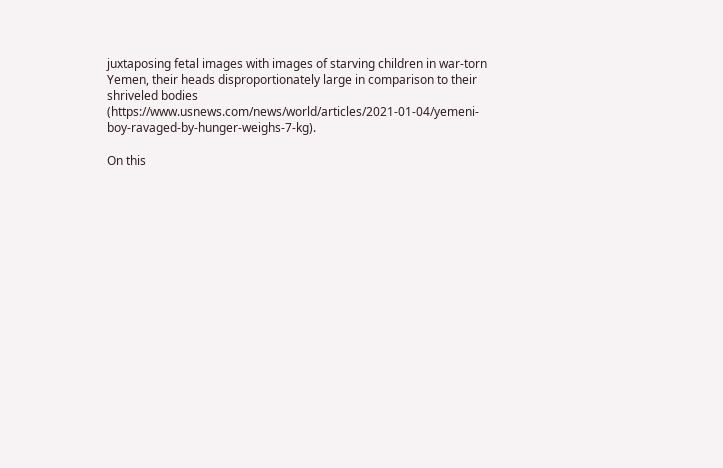juxtaposing fetal images with images of starving children in war-torn Yemen, their heads disproportionately large in comparison to their shriveled bodies (https://www.usnews.com/news/world/articles/2021-01-04/yemeni-boy-ravaged-by-hunger-weighs-7-kg).

On this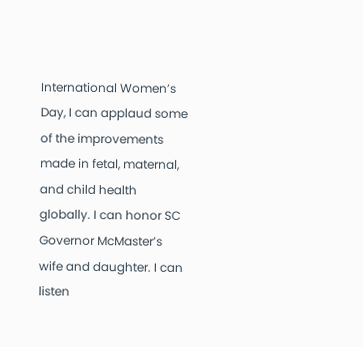International Women’s Day, I can applaud some of the improvements made in fetal, maternal, and child health globally. I can honor SC Governor McMaster’s wife and daughter. I can listen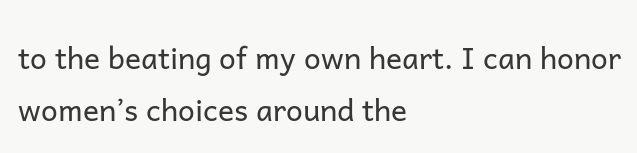to the beating of my own heart. I can honor women’s choices around the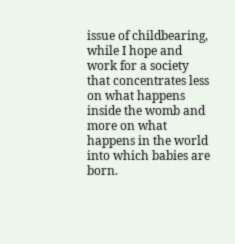issue of childbearing, while I hope and work for a society that concentrates less on what happens inside the womb and more on what happens in the world into which babies are born.